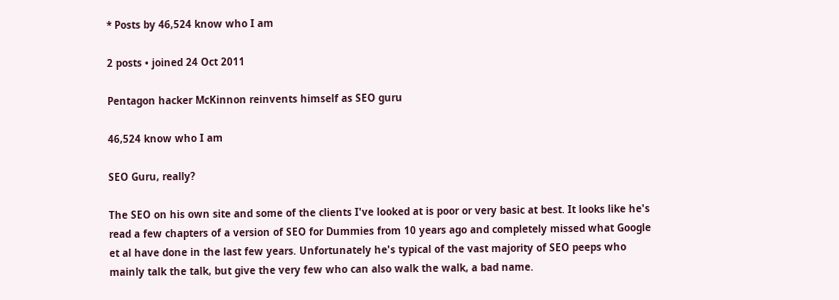* Posts by 46,524 know who I am

2 posts • joined 24 Oct 2011

Pentagon hacker McKinnon reinvents himself as SEO guru

46,524 know who I am

SEO Guru, really?

The SEO on his own site and some of the clients I've looked at is poor or very basic at best. It looks like he's read a few chapters of a version of SEO for Dummies from 10 years ago and completely missed what Google et al have done in the last few years. Unfortunately he's typical of the vast majority of SEO peeps who mainly talk the talk, but give the very few who can also walk the walk, a bad name.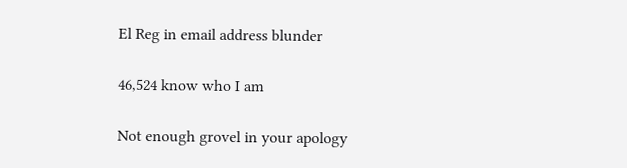El Reg in email address blunder

46,524 know who I am

Not enough grovel in your apology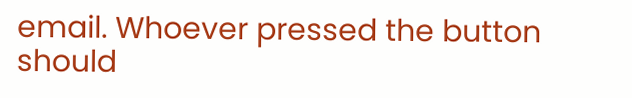email. Whoever pressed the button should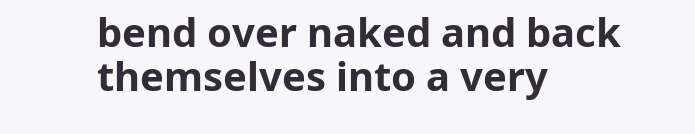bend over naked and back themselves into a very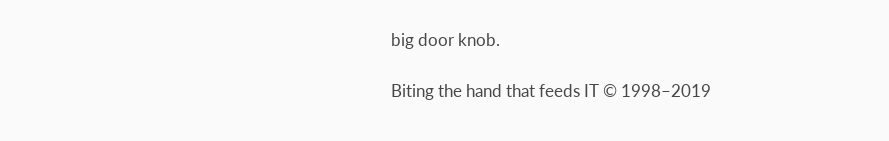big door knob.

Biting the hand that feeds IT © 1998–2019